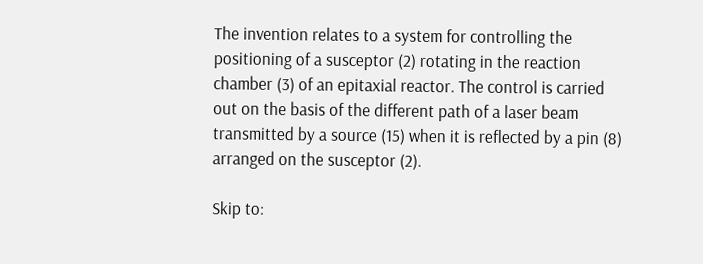The invention relates to a system for controlling the positioning of a susceptor (2) rotating in the reaction chamber (3) of an epitaxial reactor. The control is carried out on the basis of the different path of a laser beam transmitted by a source (15) when it is reflected by a pin (8) arranged on the susceptor (2).

Skip to: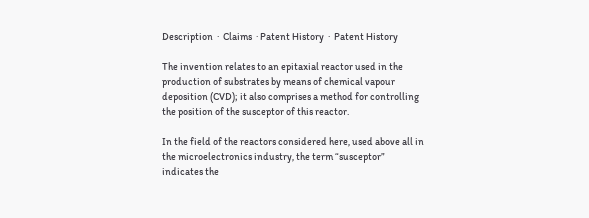Description  ·  Claims  · Patent History  ·  Patent History

The invention relates to an epitaxial reactor used in the production of substrates by means of chemical vapour deposition (CVD); it also comprises a method for controlling the position of the susceptor of this reactor.

In the field of the reactors considered here, used above all in the microelectronics industry, the term “susceptor” indicates the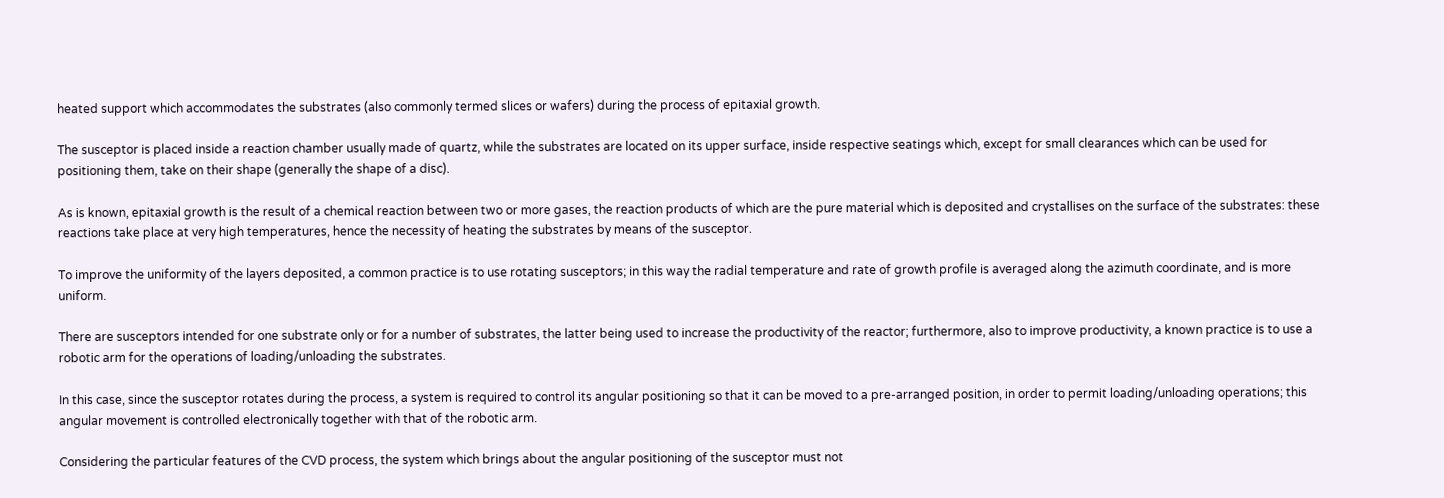heated support which accommodates the substrates (also commonly termed slices or wafers) during the process of epitaxial growth.

The susceptor is placed inside a reaction chamber usually made of quartz, while the substrates are located on its upper surface, inside respective seatings which, except for small clearances which can be used for positioning them, take on their shape (generally the shape of a disc).

As is known, epitaxial growth is the result of a chemical reaction between two or more gases, the reaction products of which are the pure material which is deposited and crystallises on the surface of the substrates: these reactions take place at very high temperatures, hence the necessity of heating the substrates by means of the susceptor.

To improve the uniformity of the layers deposited, a common practice is to use rotating susceptors; in this way the radial temperature and rate of growth profile is averaged along the azimuth coordinate, and is more uniform.

There are susceptors intended for one substrate only or for a number of substrates, the latter being used to increase the productivity of the reactor; furthermore, also to improve productivity, a known practice is to use a robotic arm for the operations of loading/unloading the substrates.

In this case, since the susceptor rotates during the process, a system is required to control its angular positioning so that it can be moved to a pre-arranged position, in order to permit loading/unloading operations; this angular movement is controlled electronically together with that of the robotic arm.

Considering the particular features of the CVD process, the system which brings about the angular positioning of the susceptor must not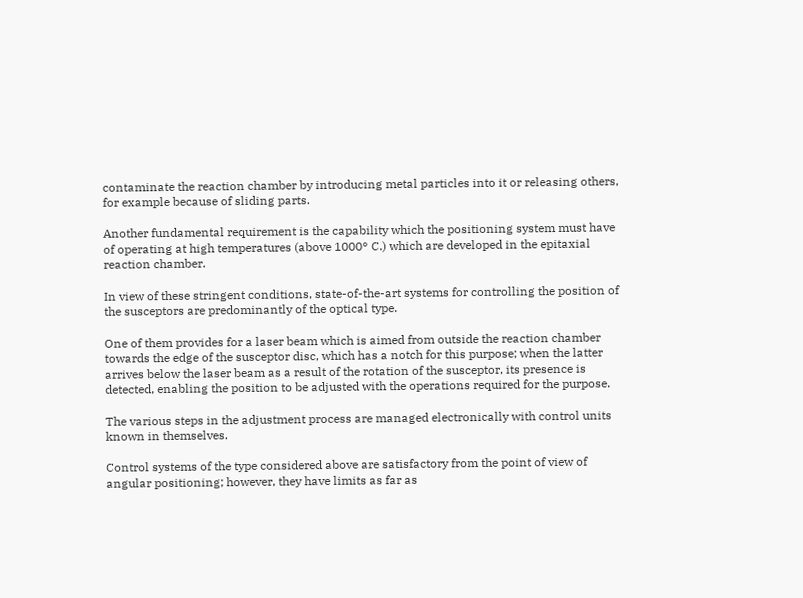contaminate the reaction chamber by introducing metal particles into it or releasing others, for example because of sliding parts.

Another fundamental requirement is the capability which the positioning system must have of operating at high temperatures (above 1000° C.) which are developed in the epitaxial reaction chamber.

In view of these stringent conditions, state-of-the-art systems for controlling the position of the susceptors are predominantly of the optical type.

One of them provides for a laser beam which is aimed from outside the reaction chamber towards the edge of the susceptor disc, which has a notch for this purpose; when the latter arrives below the laser beam as a result of the rotation of the susceptor, its presence is detected, enabling the position to be adjusted with the operations required for the purpose.

The various steps in the adjustment process are managed electronically with control units known in themselves.

Control systems of the type considered above are satisfactory from the point of view of angular positioning; however, they have limits as far as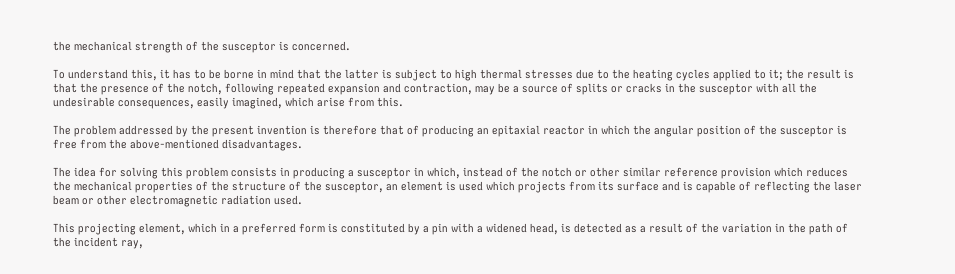the mechanical strength of the susceptor is concerned.

To understand this, it has to be borne in mind that the latter is subject to high thermal stresses due to the heating cycles applied to it; the result is that the presence of the notch, following repeated expansion and contraction, may be a source of splits or cracks in the susceptor with all the undesirable consequences, easily imagined, which arise from this.

The problem addressed by the present invention is therefore that of producing an epitaxial reactor in which the angular position of the susceptor is free from the above-mentioned disadvantages.

The idea for solving this problem consists in producing a susceptor in which, instead of the notch or other similar reference provision which reduces the mechanical properties of the structure of the susceptor, an element is used which projects from its surface and is capable of reflecting the laser beam or other electromagnetic radiation used.

This projecting element, which in a preferred form is constituted by a pin with a widened head, is detected as a result of the variation in the path of the incident ray,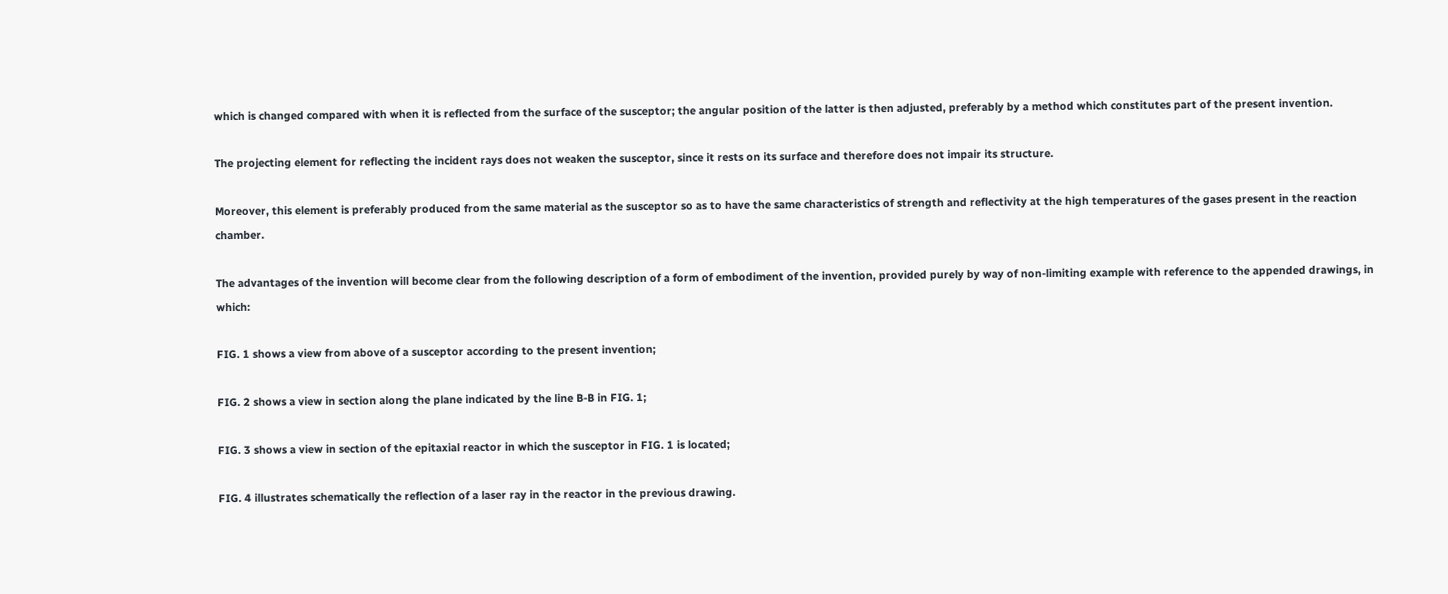which is changed compared with when it is reflected from the surface of the susceptor; the angular position of the latter is then adjusted, preferably by a method which constitutes part of the present invention.

The projecting element for reflecting the incident rays does not weaken the susceptor, since it rests on its surface and therefore does not impair its structure.

Moreover, this element is preferably produced from the same material as the susceptor so as to have the same characteristics of strength and reflectivity at the high temperatures of the gases present in the reaction chamber.

The advantages of the invention will become clear from the following description of a form of embodiment of the invention, provided purely by way of non-limiting example with reference to the appended drawings, in which:

FIG. 1 shows a view from above of a susceptor according to the present invention;

FIG. 2 shows a view in section along the plane indicated by the line B-B in FIG. 1;

FIG. 3 shows a view in section of the epitaxial reactor in which the susceptor in FIG. 1 is located;

FIG. 4 illustrates schematically the reflection of a laser ray in the reactor in the previous drawing.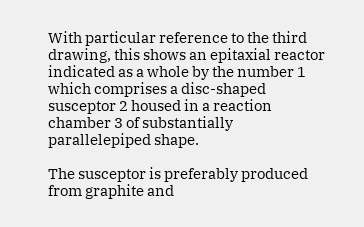With particular reference to the third drawing, this shows an epitaxial reactor indicated as a whole by the number 1 which comprises a disc-shaped susceptor 2 housed in a reaction chamber 3 of substantially parallelepiped shape.

The susceptor is preferably produced from graphite and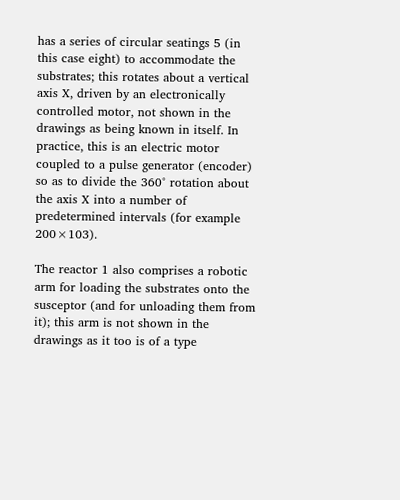has a series of circular seatings 5 (in this case eight) to accommodate the substrates; this rotates about a vertical axis X, driven by an electronically controlled motor, not shown in the drawings as being known in itself. In practice, this is an electric motor coupled to a pulse generator (encoder) so as to divide the 360° rotation about the axis X into a number of predetermined intervals (for example 200×103).

The reactor 1 also comprises a robotic arm for loading the substrates onto the susceptor (and for unloading them from it); this arm is not shown in the drawings as it too is of a type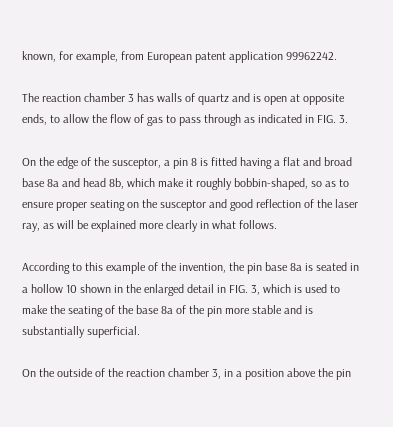known, for example, from European patent application 99962242.

The reaction chamber 3 has walls of quartz and is open at opposite ends, to allow the flow of gas to pass through as indicated in FIG. 3.

On the edge of the susceptor, a pin 8 is fitted having a flat and broad base 8a and head 8b, which make it roughly bobbin-shaped, so as to ensure proper seating on the susceptor and good reflection of the laser ray, as will be explained more clearly in what follows.

According to this example of the invention, the pin base 8a is seated in a hollow 10 shown in the enlarged detail in FIG. 3, which is used to make the seating of the base 8a of the pin more stable and is substantially superficial.

On the outside of the reaction chamber 3, in a position above the pin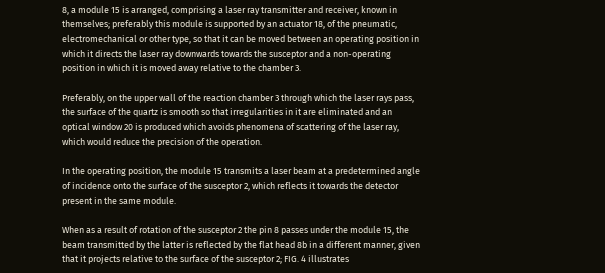8, a module 15 is arranged, comprising a laser ray transmitter and receiver, known in themselves; preferably this module is supported by an actuator 18, of the pneumatic, electromechanical or other type, so that it can be moved between an operating position in which it directs the laser ray downwards towards the susceptor and a non-operating position in which it is moved away relative to the chamber 3.

Preferably, on the upper wall of the reaction chamber 3 through which the laser rays pass, the surface of the quartz is smooth so that irregularities in it are eliminated and an optical window 20 is produced which avoids phenomena of scattering of the laser ray, which would reduce the precision of the operation.

In the operating position, the module 15 transmits a laser beam at a predetermined angle of incidence onto the surface of the susceptor 2, which reflects it towards the detector present in the same module.

When as a result of rotation of the susceptor 2 the pin 8 passes under the module 15, the beam transmitted by the latter is reflected by the flat head 8b in a different manner, given that it projects relative to the surface of the susceptor 2; FIG. 4 illustrates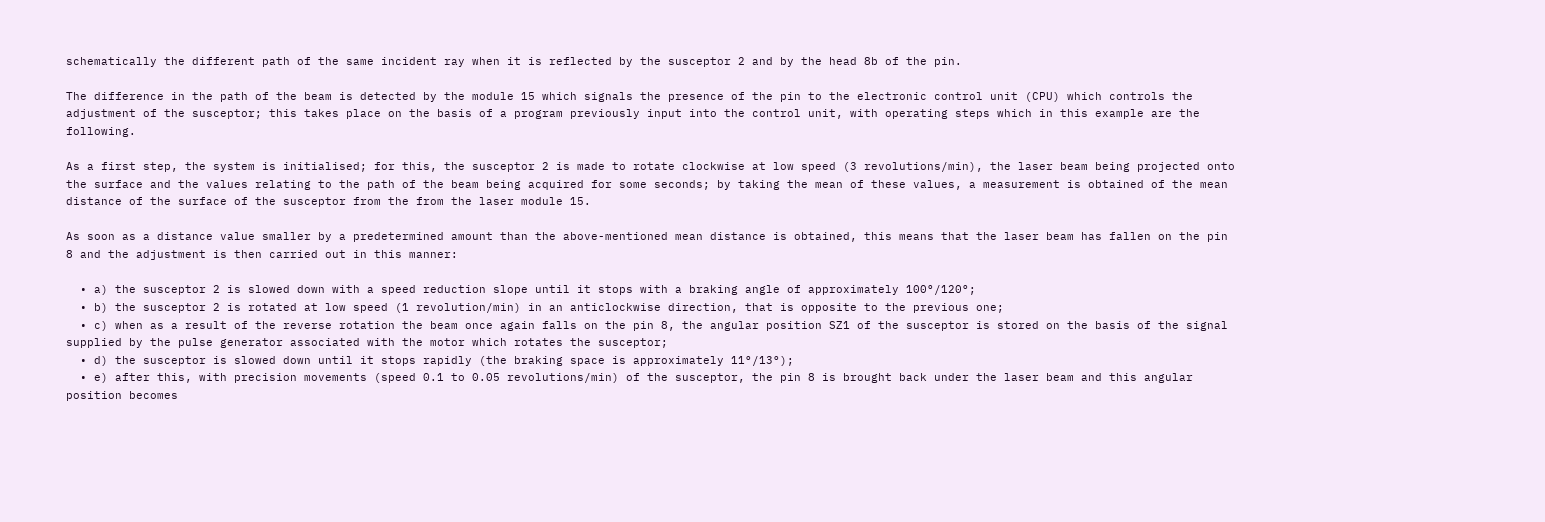schematically the different path of the same incident ray when it is reflected by the susceptor 2 and by the head 8b of the pin.

The difference in the path of the beam is detected by the module 15 which signals the presence of the pin to the electronic control unit (CPU) which controls the adjustment of the susceptor; this takes place on the basis of a program previously input into the control unit, with operating steps which in this example are the following.

As a first step, the system is initialised; for this, the susceptor 2 is made to rotate clockwise at low speed (3 revolutions/min), the laser beam being projected onto the surface and the values relating to the path of the beam being acquired for some seconds; by taking the mean of these values, a measurement is obtained of the mean distance of the surface of the susceptor from the from the laser module 15.

As soon as a distance value smaller by a predetermined amount than the above-mentioned mean distance is obtained, this means that the laser beam has fallen on the pin 8 and the adjustment is then carried out in this manner:

  • a) the susceptor 2 is slowed down with a speed reduction slope until it stops with a braking angle of approximately 100°/120°;
  • b) the susceptor 2 is rotated at low speed (1 revolution/min) in an anticlockwise direction, that is opposite to the previous one;
  • c) when as a result of the reverse rotation the beam once again falls on the pin 8, the angular position SZ1 of the susceptor is stored on the basis of the signal supplied by the pulse generator associated with the motor which rotates the susceptor;
  • d) the susceptor is slowed down until it stops rapidly (the braking space is approximately 11°/13°);
  • e) after this, with precision movements (speed 0.1 to 0.05 revolutions/min) of the susceptor, the pin 8 is brought back under the laser beam and this angular position becomes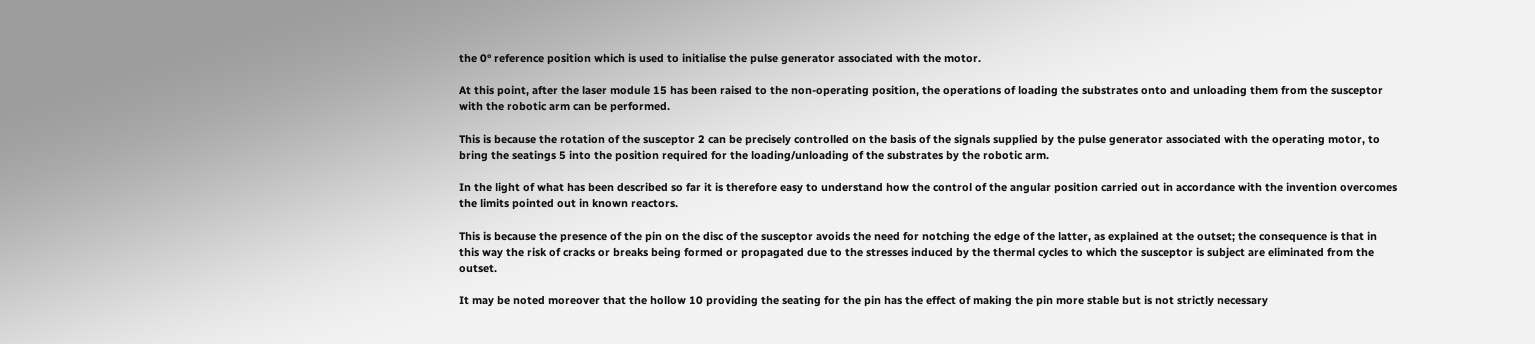the 0° reference position which is used to initialise the pulse generator associated with the motor.

At this point, after the laser module 15 has been raised to the non-operating position, the operations of loading the substrates onto and unloading them from the susceptor with the robotic arm can be performed.

This is because the rotation of the susceptor 2 can be precisely controlled on the basis of the signals supplied by the pulse generator associated with the operating motor, to bring the seatings 5 into the position required for the loading/unloading of the substrates by the robotic arm.

In the light of what has been described so far it is therefore easy to understand how the control of the angular position carried out in accordance with the invention overcomes the limits pointed out in known reactors.

This is because the presence of the pin on the disc of the susceptor avoids the need for notching the edge of the latter, as explained at the outset; the consequence is that in this way the risk of cracks or breaks being formed or propagated due to the stresses induced by the thermal cycles to which the susceptor is subject are eliminated from the outset.

It may be noted moreover that the hollow 10 providing the seating for the pin has the effect of making the pin more stable but is not strictly necessary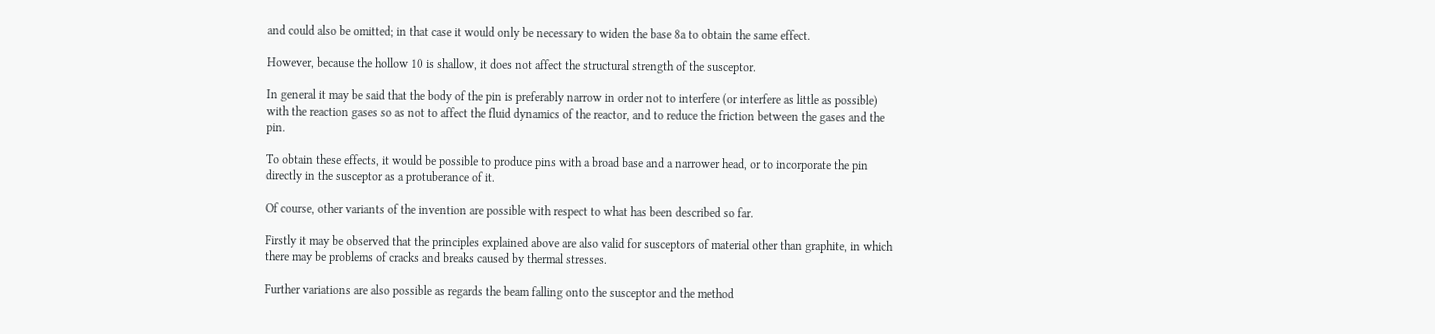and could also be omitted; in that case it would only be necessary to widen the base 8a to obtain the same effect.

However, because the hollow 10 is shallow, it does not affect the structural strength of the susceptor.

In general it may be said that the body of the pin is preferably narrow in order not to interfere (or interfere as little as possible) with the reaction gases so as not to affect the fluid dynamics of the reactor, and to reduce the friction between the gases and the pin.

To obtain these effects, it would be possible to produce pins with a broad base and a narrower head, or to incorporate the pin directly in the susceptor as a protuberance of it.

Of course, other variants of the invention are possible with respect to what has been described so far.

Firstly it may be observed that the principles explained above are also valid for susceptors of material other than graphite, in which there may be problems of cracks and breaks caused by thermal stresses.

Further variations are also possible as regards the beam falling onto the susceptor and the method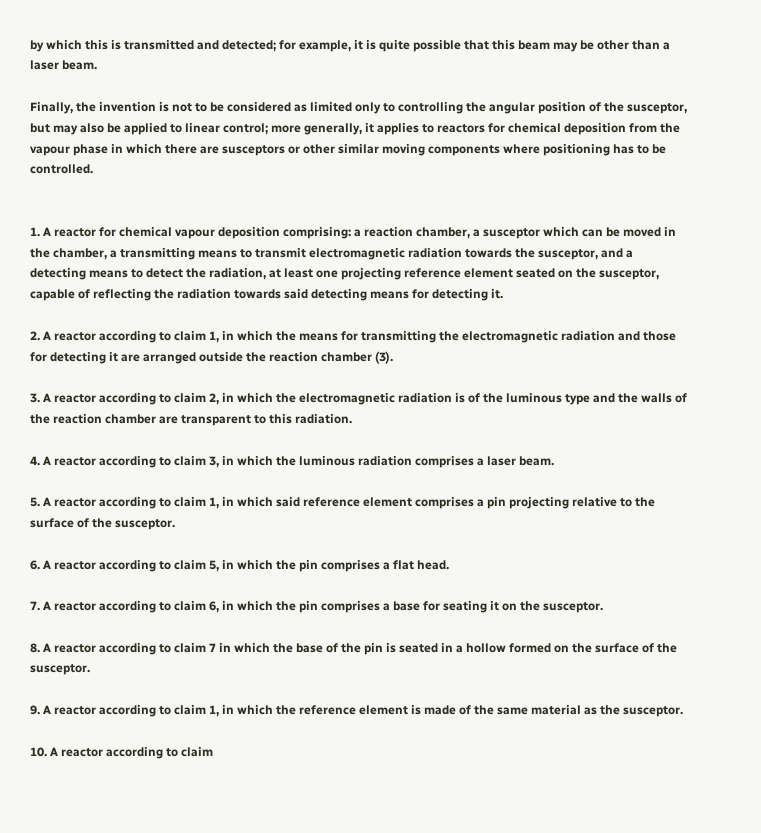by which this is transmitted and detected; for example, it is quite possible that this beam may be other than a laser beam.

Finally, the invention is not to be considered as limited only to controlling the angular position of the susceptor, but may also be applied to linear control; more generally, it applies to reactors for chemical deposition from the vapour phase in which there are susceptors or other similar moving components where positioning has to be controlled.


1. A reactor for chemical vapour deposition comprising: a reaction chamber, a susceptor which can be moved in the chamber, a transmitting means to transmit electromagnetic radiation towards the susceptor, and a detecting means to detect the radiation, at least one projecting reference element seated on the susceptor, capable of reflecting the radiation towards said detecting means for detecting it.

2. A reactor according to claim 1, in which the means for transmitting the electromagnetic radiation and those for detecting it are arranged outside the reaction chamber (3).

3. A reactor according to claim 2, in which the electromagnetic radiation is of the luminous type and the walls of the reaction chamber are transparent to this radiation.

4. A reactor according to claim 3, in which the luminous radiation comprises a laser beam.

5. A reactor according to claim 1, in which said reference element comprises a pin projecting relative to the surface of the susceptor.

6. A reactor according to claim 5, in which the pin comprises a flat head.

7. A reactor according to claim 6, in which the pin comprises a base for seating it on the susceptor.

8. A reactor according to claim 7 in which the base of the pin is seated in a hollow formed on the surface of the susceptor.

9. A reactor according to claim 1, in which the reference element is made of the same material as the susceptor.

10. A reactor according to claim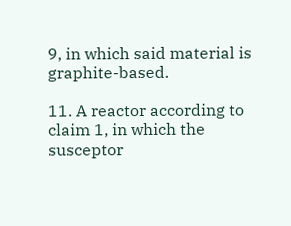9, in which said material is graphite-based.

11. A reactor according to claim 1, in which the susceptor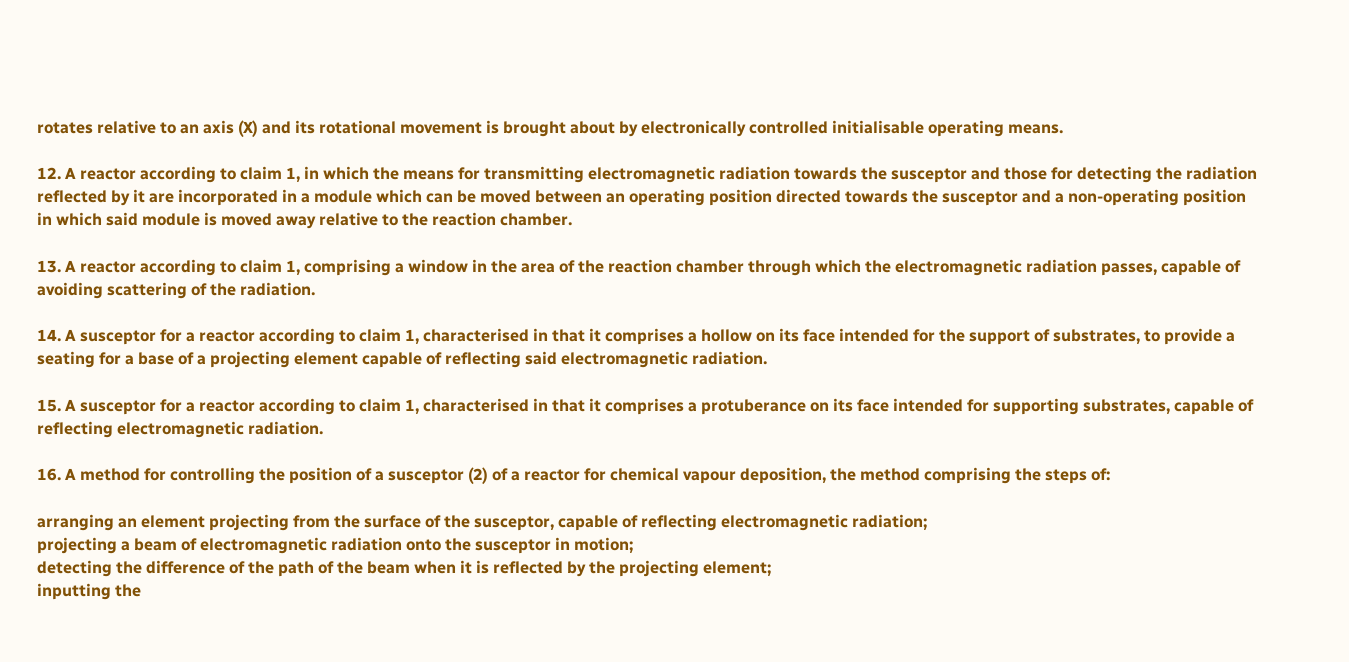rotates relative to an axis (X) and its rotational movement is brought about by electronically controlled initialisable operating means.

12. A reactor according to claim 1, in which the means for transmitting electromagnetic radiation towards the susceptor and those for detecting the radiation reflected by it are incorporated in a module which can be moved between an operating position directed towards the susceptor and a non-operating position in which said module is moved away relative to the reaction chamber.

13. A reactor according to claim 1, comprising a window in the area of the reaction chamber through which the electromagnetic radiation passes, capable of avoiding scattering of the radiation.

14. A susceptor for a reactor according to claim 1, characterised in that it comprises a hollow on its face intended for the support of substrates, to provide a seating for a base of a projecting element capable of reflecting said electromagnetic radiation.

15. A susceptor for a reactor according to claim 1, characterised in that it comprises a protuberance on its face intended for supporting substrates, capable of reflecting electromagnetic radiation.

16. A method for controlling the position of a susceptor (2) of a reactor for chemical vapour deposition, the method comprising the steps of:

arranging an element projecting from the surface of the susceptor, capable of reflecting electromagnetic radiation;
projecting a beam of electromagnetic radiation onto the susceptor in motion;
detecting the difference of the path of the beam when it is reflected by the projecting element;
inputting the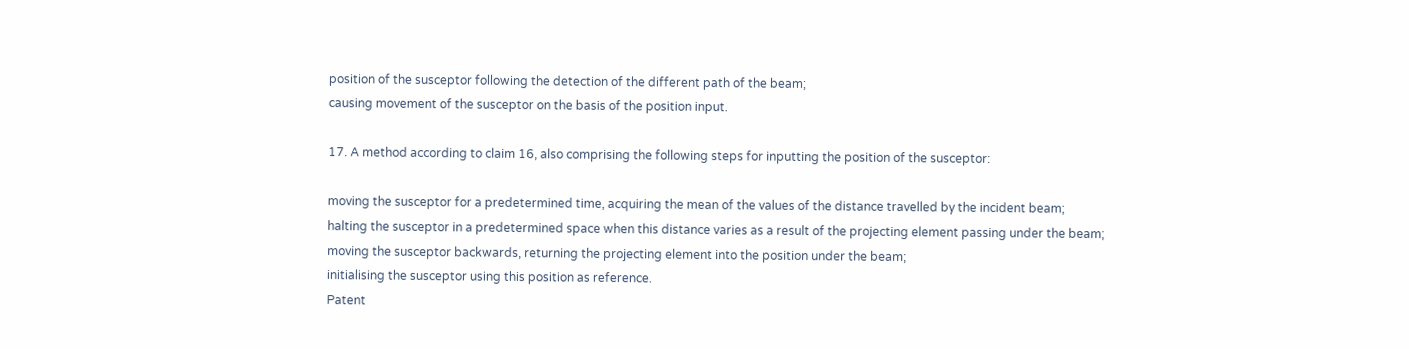position of the susceptor following the detection of the different path of the beam;
causing movement of the susceptor on the basis of the position input.

17. A method according to claim 16, also comprising the following steps for inputting the position of the susceptor:

moving the susceptor for a predetermined time, acquiring the mean of the values of the distance travelled by the incident beam;
halting the susceptor in a predetermined space when this distance varies as a result of the projecting element passing under the beam;
moving the susceptor backwards, returning the projecting element into the position under the beam;
initialising the susceptor using this position as reference.
Patent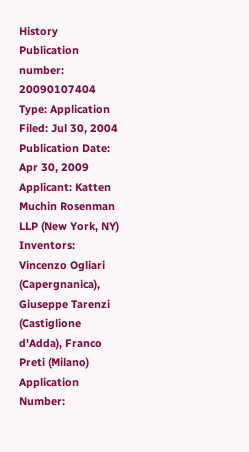History
Publication number: 20090107404
Type: Application
Filed: Jul 30, 2004
Publication Date: Apr 30, 2009
Applicant: Katten Muchin Rosenman LLP (New York, NY)
Inventors: Vincenzo Ogliari (Capergnanica), Giuseppe Tarenzi (Castiglione d'Adda), Franco Preti (Milano)
Application Number: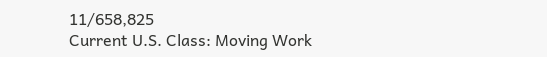11/658,825
Current U.S. Class: Moving Work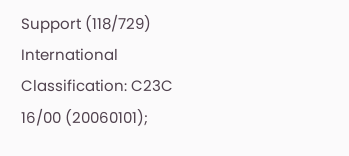Support (118/729)
International Classification: C23C 16/00 (20060101);